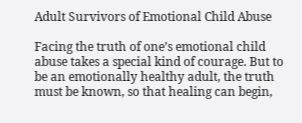Adult Survivors of Emotional Child Abuse

Facing the truth of one’s emotional child abuse takes a special kind of courage. But to be an emotionally healthy adult, the truth must be known, so that healing can begin,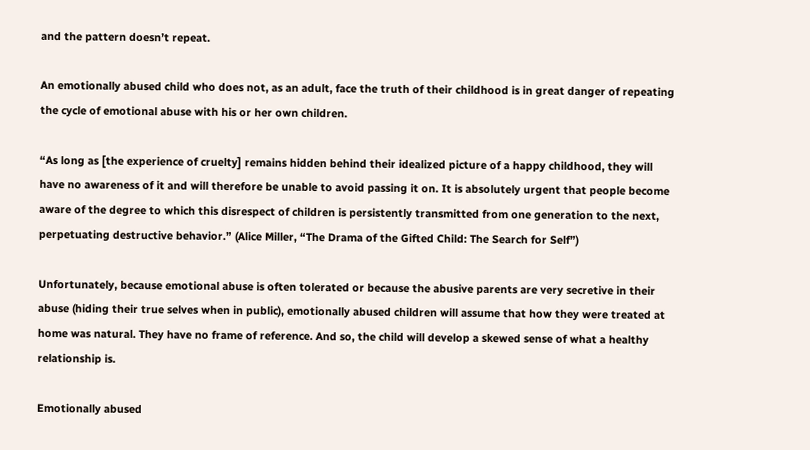and the pattern doesn’t repeat.

An emotionally abused child who does not, as an adult, face the truth of their childhood is in great danger of repeating the cycle of emotional abuse with his or her own children.

“As long as [the experience of cruelty] remains hidden behind their idealized picture of a happy childhood, they will have no awareness of it and will therefore be unable to avoid passing it on. It is absolutely urgent that people become aware of the degree to which this disrespect of children is persistently transmitted from one generation to the next, perpetuating destructive behavior.” (Alice Miller, “The Drama of the Gifted Child: The Search for Self”)

Unfortunately, because emotional abuse is often tolerated or because the abusive parents are very secretive in their abuse (hiding their true selves when in public), emotionally abused children will assume that how they were treated at home was natural. They have no frame of reference. And so, the child will develop a skewed sense of what a healthy relationship is.

Emotionally abused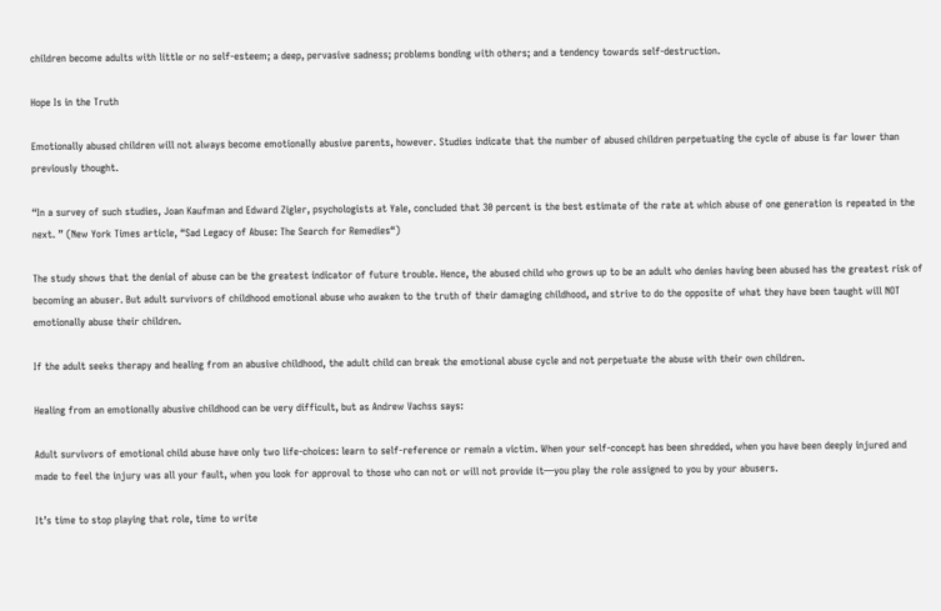children become adults with little or no self-esteem; a deep, pervasive sadness; problems bonding with others; and a tendency towards self-destruction.

Hope Is in the Truth

Emotionally abused children will not always become emotionally abusive parents, however. Studies indicate that the number of abused children perpetuating the cycle of abuse is far lower than previously thought.

“In a survey of such studies, Joan Kaufman and Edward Zigler, psychologists at Yale, concluded that 30 percent is the best estimate of the rate at which abuse of one generation is repeated in the next. ” (New York Times article, “Sad Legacy of Abuse: The Search for Remedies“)

The study shows that the denial of abuse can be the greatest indicator of future trouble. Hence, the abused child who grows up to be an adult who denies having been abused has the greatest risk of becoming an abuser. But adult survivors of childhood emotional abuse who awaken to the truth of their damaging childhood, and strive to do the opposite of what they have been taught will NOT emotionally abuse their children.

If the adult seeks therapy and healing from an abusive childhood, the adult child can break the emotional abuse cycle and not perpetuate the abuse with their own children.

Healing from an emotionally abusive childhood can be very difficult, but as Andrew Vachss says:

Adult survivors of emotional child abuse have only two life-choices: learn to self-reference or remain a victim. When your self-concept has been shredded, when you have been deeply injured and made to feel the injury was all your fault, when you look for approval to those who can not or will not provide it—you play the role assigned to you by your abusers.

It’s time to stop playing that role, time to write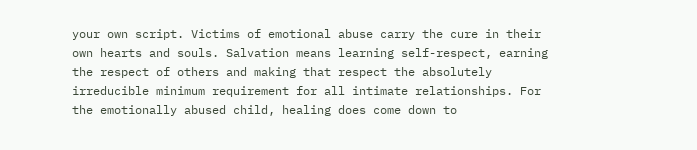your own script. Victims of emotional abuse carry the cure in their own hearts and souls. Salvation means learning self-respect, earning the respect of others and making that respect the absolutely irreducible minimum requirement for all intimate relationships. For the emotionally abused child, healing does come down to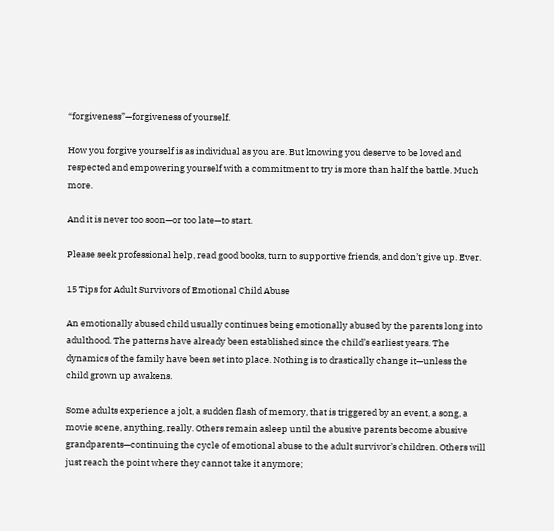“forgiveness”—forgiveness of yourself.

How you forgive yourself is as individual as you are. But knowing you deserve to be loved and respected and empowering yourself with a commitment to try is more than half the battle. Much more.

And it is never too soon—or too late—to start.

Please seek professional help, read good books, turn to supportive friends, and don’t give up. Ever.

15 Tips for Adult Survivors of Emotional Child Abuse

An emotionally abused child usually continues being emotionally abused by the parents long into adulthood. The patterns have already been established since the child’s earliest years. The dynamics of the family have been set into place. Nothing is to drastically change it—unless the child grown up awakens.

Some adults experience a jolt, a sudden flash of memory, that is triggered by an event, a song, a movie scene, anything, really. Others remain asleep until the abusive parents become abusive grandparents—continuing the cycle of emotional abuse to the adult survivor’s children. Others will just reach the point where they cannot take it anymore;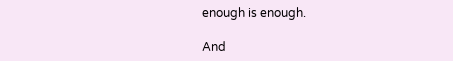enough is enough.

And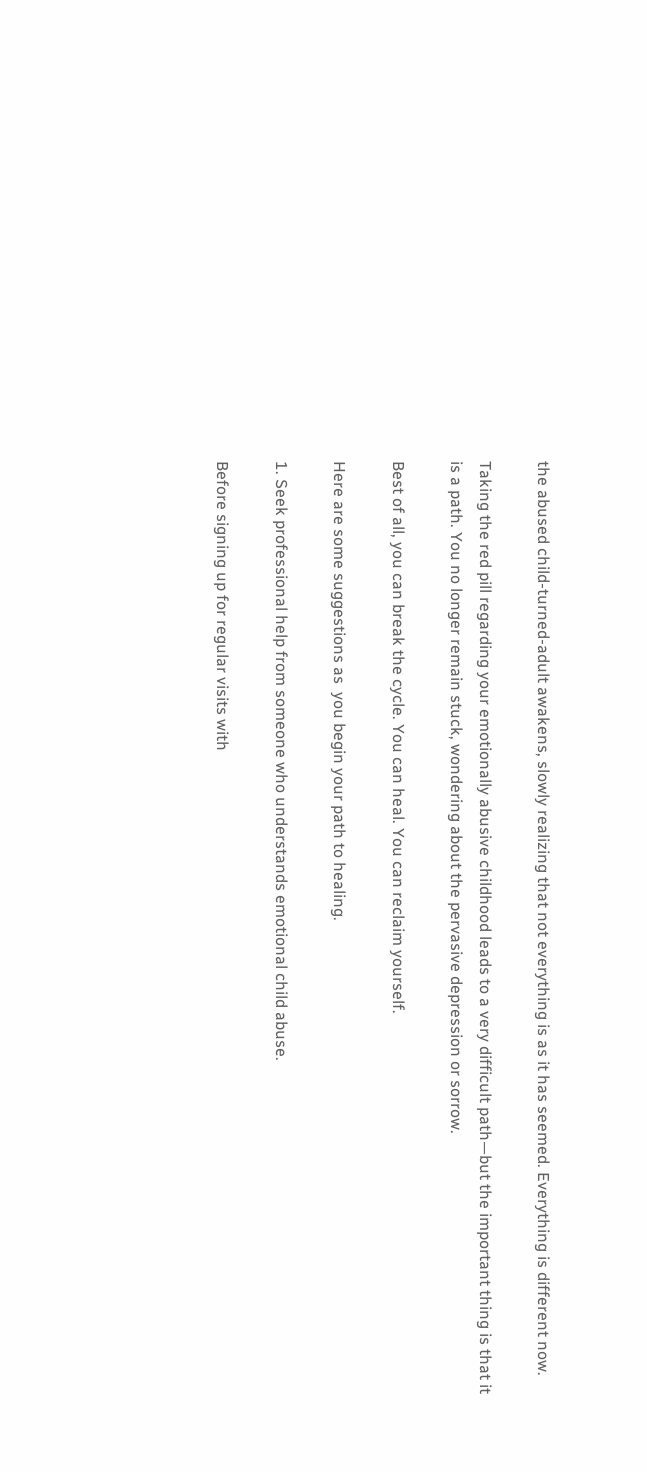the abused child-turned-adult awakens, slowly realizing that not everything is as it has seemed. Everything is different now.

Taking the red pill regarding your emotionally abusive childhood leads to a very difficult path—but the important thing is that it is a path. You no longer remain stuck, wondering about the pervasive depression or sorrow.

Best of all, you can break the cycle. You can heal. You can reclaim yourself.

Here are some suggestions as  you begin your path to healing.

1. Seek professional help from someone who understands emotional child abuse.

Before signing up for regular visits with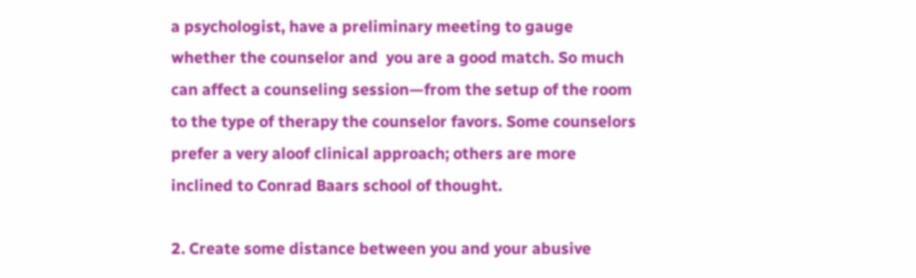a psychologist, have a preliminary meeting to gauge whether the counselor and  you are a good match. So much can affect a counseling session—from the setup of the room to the type of therapy the counselor favors. Some counselors prefer a very aloof clinical approach; others are more inclined to Conrad Baars school of thought.

2. Create some distance between you and your abusive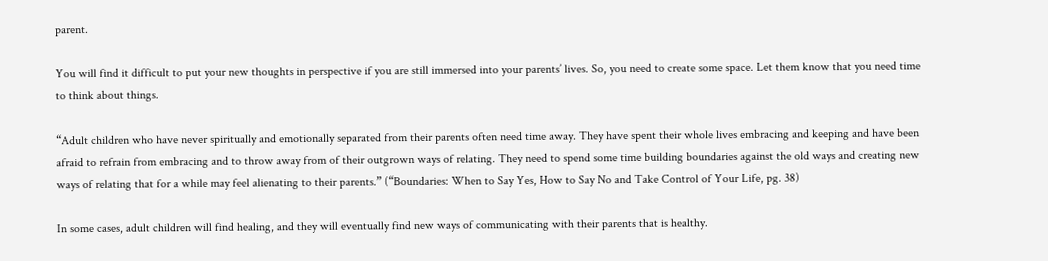parent.

You will find it difficult to put your new thoughts in perspective if you are still immersed into your parents’ lives. So, you need to create some space. Let them know that you need time to think about things.

“Adult children who have never spiritually and emotionally separated from their parents often need time away. They have spent their whole lives embracing and keeping and have been afraid to refrain from embracing and to throw away from of their outgrown ways of relating. They need to spend some time building boundaries against the old ways and creating new ways of relating that for a while may feel alienating to their parents.” (“Boundaries: When to Say Yes, How to Say No and Take Control of Your Life, pg. 38)

In some cases, adult children will find healing, and they will eventually find new ways of communicating with their parents that is healthy.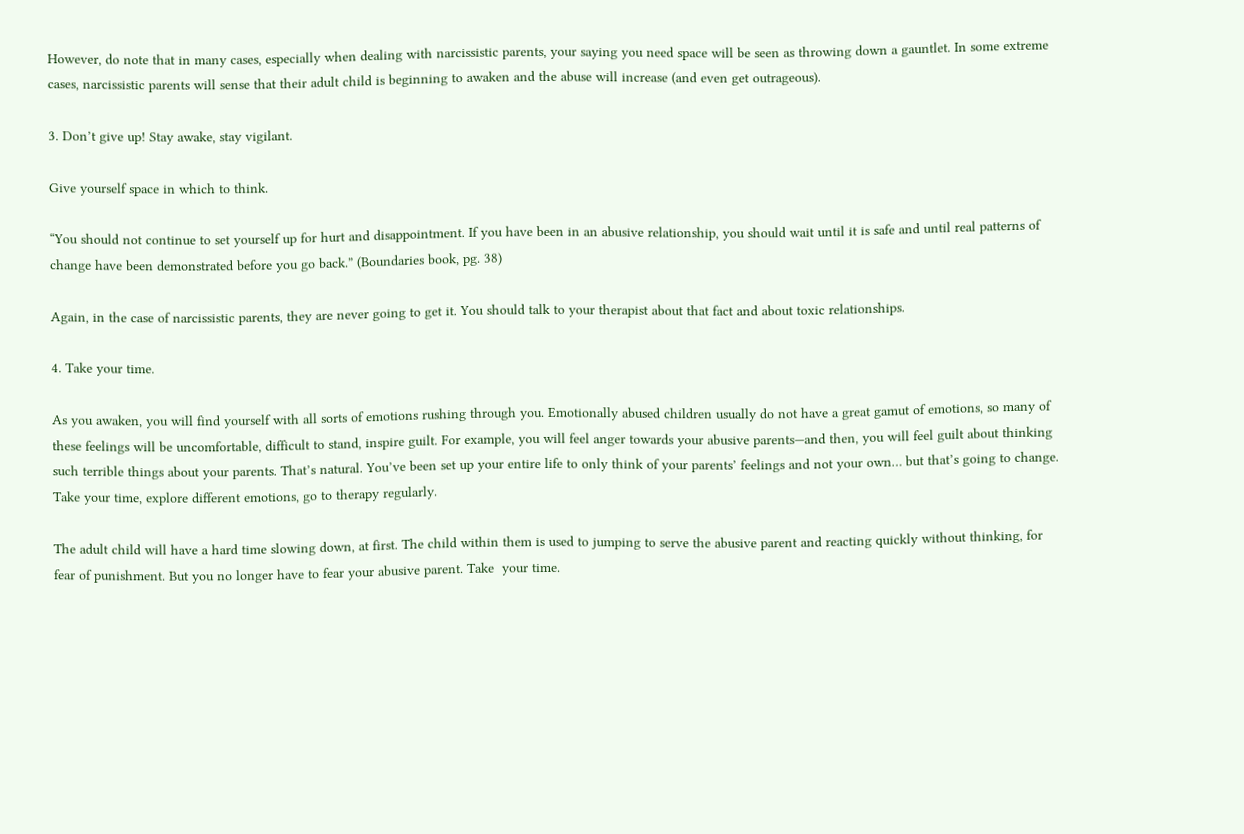However, do note that in many cases, especially when dealing with narcissistic parents, your saying you need space will be seen as throwing down a gauntlet. In some extreme cases, narcissistic parents will sense that their adult child is beginning to awaken and the abuse will increase (and even get outrageous).

3. Don’t give up! Stay awake, stay vigilant.

Give yourself space in which to think.

“You should not continue to set yourself up for hurt and disappointment. If you have been in an abusive relationship, you should wait until it is safe and until real patterns of change have been demonstrated before you go back.” (Boundaries book, pg. 38)

Again, in the case of narcissistic parents, they are never going to get it. You should talk to your therapist about that fact and about toxic relationships.

4. Take your time.

As you awaken, you will find yourself with all sorts of emotions rushing through you. Emotionally abused children usually do not have a great gamut of emotions, so many of these feelings will be uncomfortable, difficult to stand, inspire guilt. For example, you will feel anger towards your abusive parents—and then, you will feel guilt about thinking such terrible things about your parents. That’s natural. You’ve been set up your entire life to only think of your parents’ feelings and not your own… but that’s going to change. Take your time, explore different emotions, go to therapy regularly.

The adult child will have a hard time slowing down, at first. The child within them is used to jumping to serve the abusive parent and reacting quickly without thinking, for fear of punishment. But you no longer have to fear your abusive parent. Take  your time.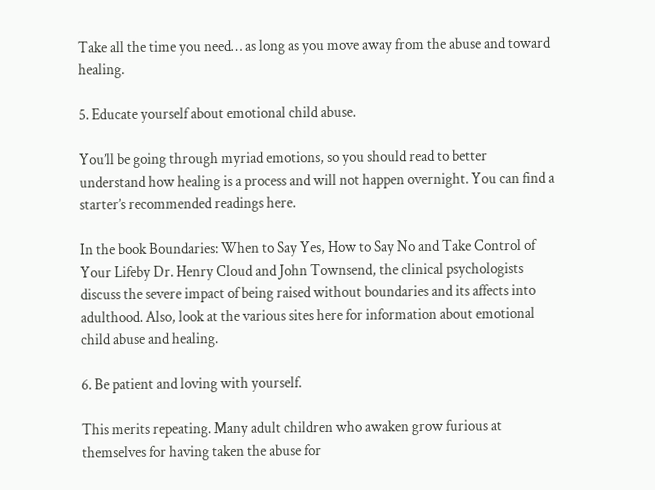Take all the time you need… as long as you move away from the abuse and toward healing.

5. Educate yourself about emotional child abuse.

You’ll be going through myriad emotions, so you should read to better understand how healing is a process and will not happen overnight. You can find a starter’s recommended readings here.

In the book Boundaries: When to Say Yes, How to Say No and Take Control of Your Lifeby Dr. Henry Cloud and John Townsend, the clinical psychologists discuss the severe impact of being raised without boundaries and its affects into adulthood. Also, look at the various sites here for information about emotional child abuse and healing.

6. Be patient and loving with yourself.

This merits repeating. Many adult children who awaken grow furious at themselves for having taken the abuse for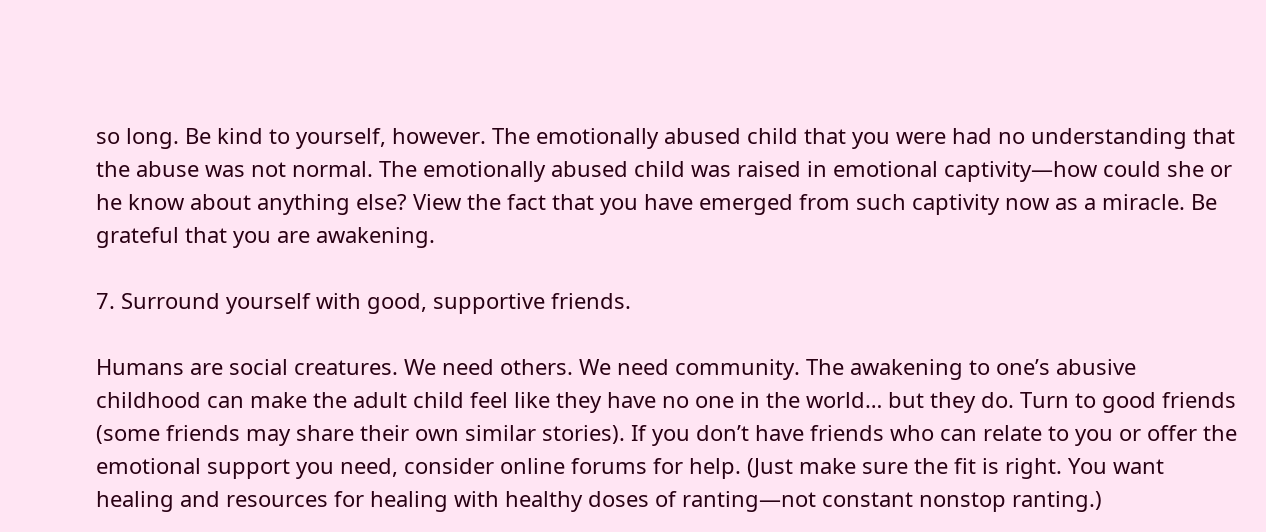so long. Be kind to yourself, however. The emotionally abused child that you were had no understanding that the abuse was not normal. The emotionally abused child was raised in emotional captivity—how could she or he know about anything else? View the fact that you have emerged from such captivity now as a miracle. Be grateful that you are awakening.

7. Surround yourself with good, supportive friends.

Humans are social creatures. We need others. We need community. The awakening to one’s abusive childhood can make the adult child feel like they have no one in the world… but they do. Turn to good friends (some friends may share their own similar stories). If you don’t have friends who can relate to you or offer the emotional support you need, consider online forums for help. (Just make sure the fit is right. You want healing and resources for healing with healthy doses of ranting—not constant nonstop ranting.)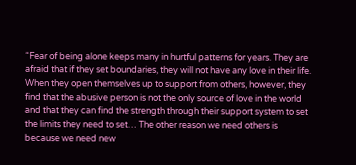“Fear of being alone keeps many in hurtful patterns for years. They are afraid that if they set boundaries, they will not have any love in their life. When they open themselves up to support from others, however, they find that the abusive person is not the only source of love in the world and that they can find the strength through their support system to set the limits they need to set… The other reason we need others is because we need new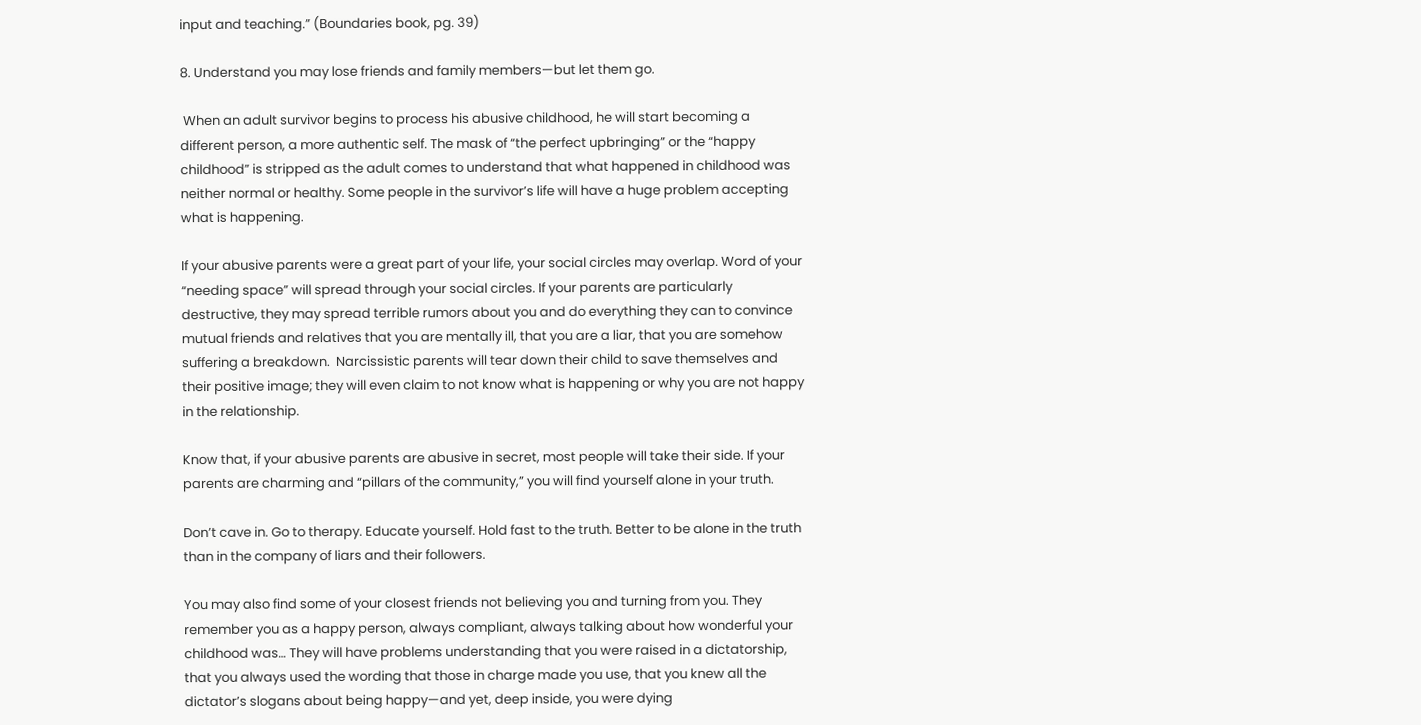input and teaching.” (Boundaries book, pg. 39)

8. Understand you may lose friends and family members—but let them go.

 When an adult survivor begins to process his abusive childhood, he will start becoming a different person, a more authentic self. The mask of “the perfect upbringing” or the “happy childhood” is stripped as the adult comes to understand that what happened in childhood was neither normal or healthy. Some people in the survivor’s life will have a huge problem accepting what is happening.

If your abusive parents were a great part of your life, your social circles may overlap. Word of your “needing space” will spread through your social circles. If your parents are particularly destructive, they may spread terrible rumors about you and do everything they can to convince mutual friends and relatives that you are mentally ill, that you are a liar, that you are somehow suffering a breakdown.  Narcissistic parents will tear down their child to save themselves and their positive image; they will even claim to not know what is happening or why you are not happy in the relationship.

Know that, if your abusive parents are abusive in secret, most people will take their side. If your parents are charming and “pillars of the community,” you will find yourself alone in your truth.

Don’t cave in. Go to therapy. Educate yourself. Hold fast to the truth. Better to be alone in the truth than in the company of liars and their followers.

You may also find some of your closest friends not believing you and turning from you. They remember you as a happy person, always compliant, always talking about how wonderful your childhood was… They will have problems understanding that you were raised in a dictatorship, that you always used the wording that those in charge made you use, that you knew all the dictator’s slogans about being happy—and yet, deep inside, you were dying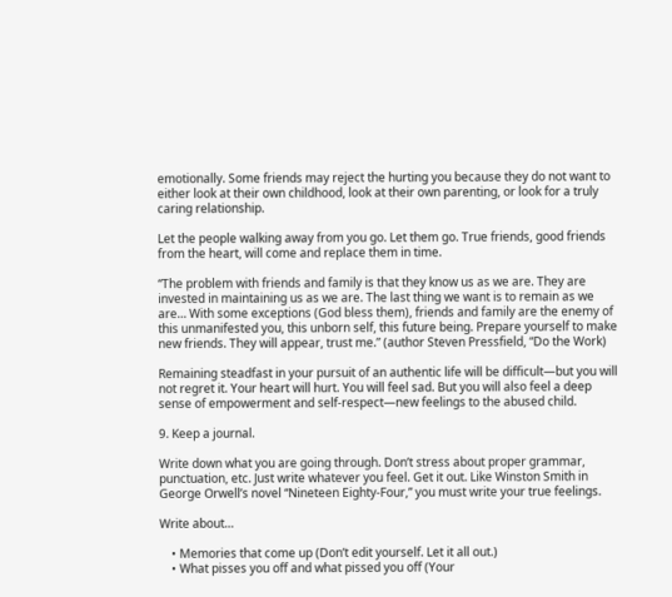emotionally. Some friends may reject the hurting you because they do not want to either look at their own childhood, look at their own parenting, or look for a truly caring relationship.

Let the people walking away from you go. Let them go. True friends, good friends from the heart, will come and replace them in time.

“The problem with friends and family is that they know us as we are. They are invested in maintaining us as we are. The last thing we want is to remain as we are… With some exceptions (God bless them), friends and family are the enemy of this unmanifested you, this unborn self, this future being. Prepare yourself to make new friends. They will appear, trust me.” (author Steven Pressfield, “Do the Work)

Remaining steadfast in your pursuit of an authentic life will be difficult—but you will not regret it. Your heart will hurt. You will feel sad. But you will also feel a deep sense of empowerment and self-respect—new feelings to the abused child.

9. Keep a journal.

Write down what you are going through. Don’t stress about proper grammar, punctuation, etc. Just write whatever you feel. Get it out. Like Winston Smith in George Orwell’s novel “Nineteen Eighty-Four,” you must write your true feelings.

Write about…

    • Memories that come up (Don’t edit yourself. Let it all out.)
    • What pisses you off and what pissed you off (Your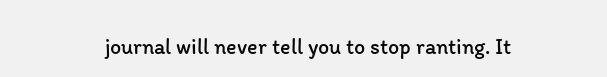journal will never tell you to stop ranting. It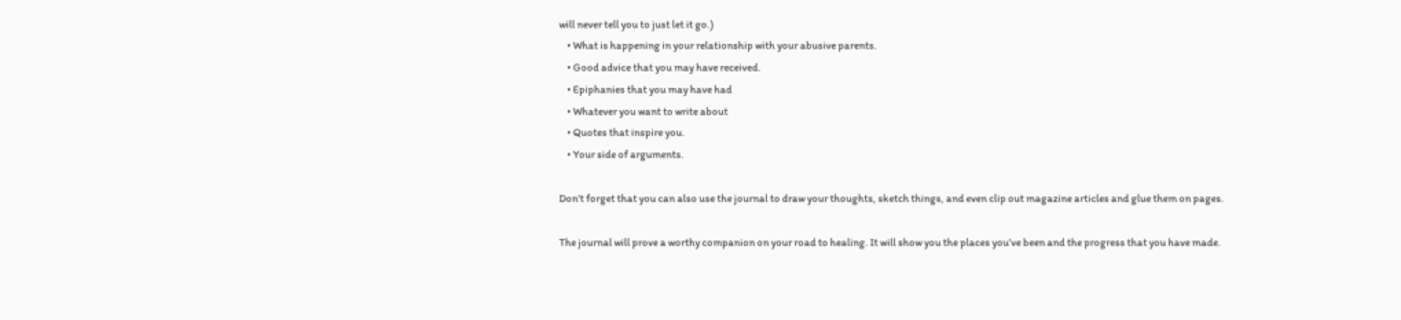will never tell you to just let it go.)
    • What is happening in your relationship with your abusive parents.
    • Good advice that you may have received.
    • Epiphanies that you may have had
    • Whatever you want to write about
    • Quotes that inspire you.
    • Your side of arguments.

Don’t forget that you can also use the journal to draw your thoughts, sketch things, and even clip out magazine articles and glue them on pages.

The journal will prove a worthy companion on your road to healing. It will show you the places you’ve been and the progress that you have made.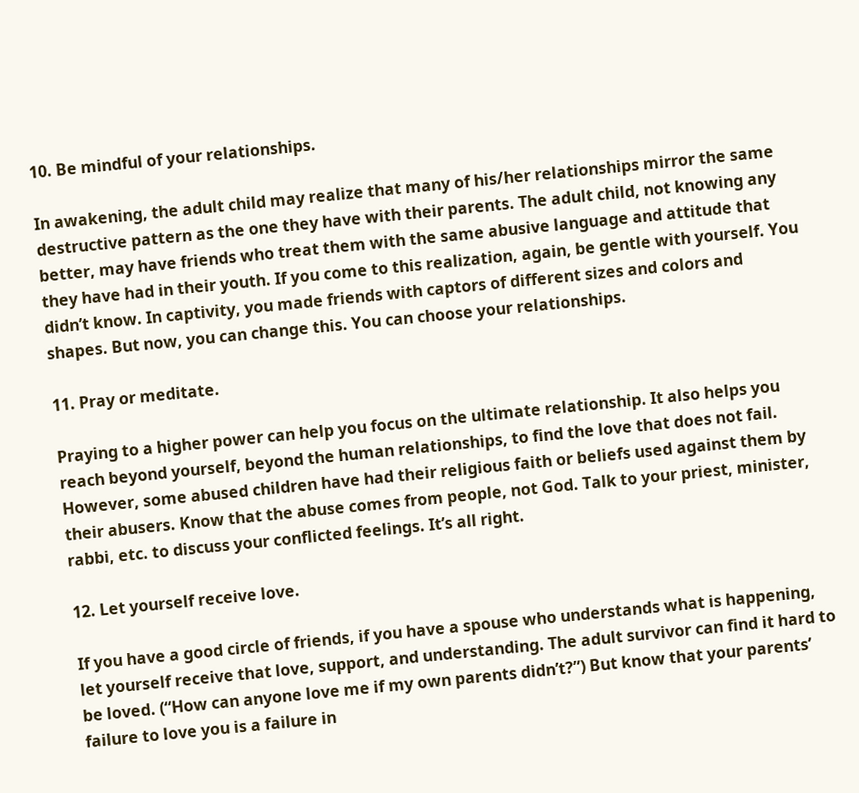10. Be mindful of your relationships.

In awakening, the adult child may realize that many of his/her relationships mirror the same destructive pattern as the one they have with their parents. The adult child, not knowing any better, may have friends who treat them with the same abusive language and attitude that they have had in their youth. If you come to this realization, again, be gentle with yourself. You didn’t know. In captivity, you made friends with captors of different sizes and colors and shapes. But now, you can change this. You can choose your relationships.

11. Pray or meditate.

Praying to a higher power can help you focus on the ultimate relationship. It also helps you reach beyond yourself, beyond the human relationships, to find the love that does not fail. However, some abused children have had their religious faith or beliefs used against them by their abusers. Know that the abuse comes from people, not God. Talk to your priest, minister, rabbi, etc. to discuss your conflicted feelings. It’s all right.

12. Let yourself receive love.

If you have a good circle of friends, if you have a spouse who understands what is happening, let yourself receive that love, support, and understanding. The adult survivor can find it hard to be loved. (“How can anyone love me if my own parents didn’t?”) But know that your parents’ failure to love you is a failure in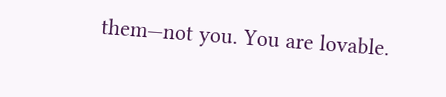them—not you. You are lovable.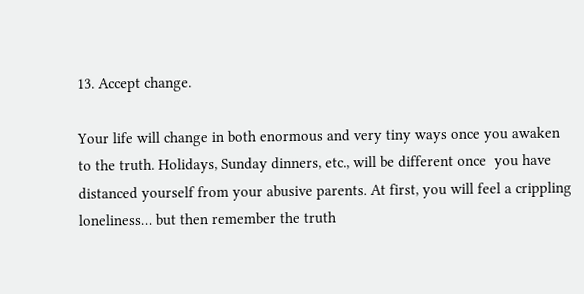13. Accept change.

Your life will change in both enormous and very tiny ways once you awaken to the truth. Holidays, Sunday dinners, etc., will be different once  you have distanced yourself from your abusive parents. At first, you will feel a crippling loneliness… but then remember the truth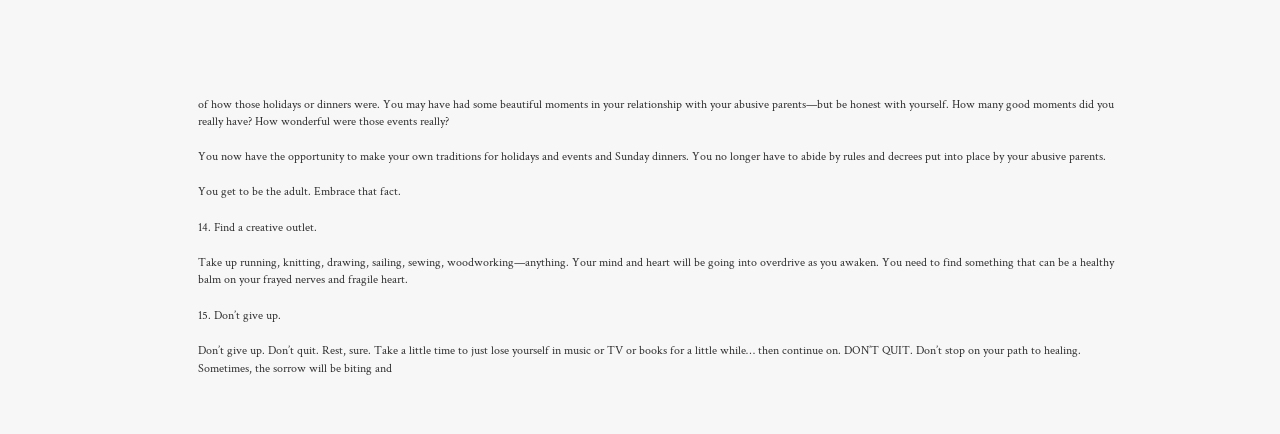of how those holidays or dinners were. You may have had some beautiful moments in your relationship with your abusive parents—but be honest with yourself. How many good moments did you really have? How wonderful were those events really?

You now have the opportunity to make your own traditions for holidays and events and Sunday dinners. You no longer have to abide by rules and decrees put into place by your abusive parents.

You get to be the adult. Embrace that fact.

14. Find a creative outlet.

Take up running, knitting, drawing, sailing, sewing, woodworking—anything. Your mind and heart will be going into overdrive as you awaken. You need to find something that can be a healthy balm on your frayed nerves and fragile heart.

15. Don’t give up.

Don’t give up. Don’t quit. Rest, sure. Take a little time to just lose yourself in music or TV or books for a little while… then continue on. DON’T QUIT. Don’t stop on your path to healing. Sometimes, the sorrow will be biting and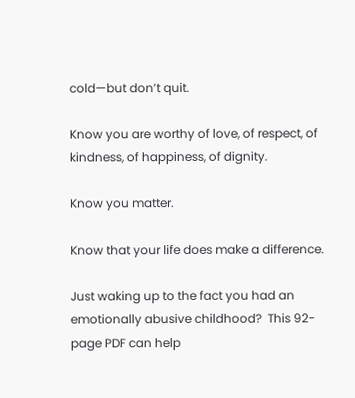cold—but don’t quit.

Know you are worthy of love, of respect, of kindness, of happiness, of dignity.

Know you matter.

Know that your life does make a difference.

Just waking up to the fact you had an emotionally abusive childhood?  This 92-page PDF can help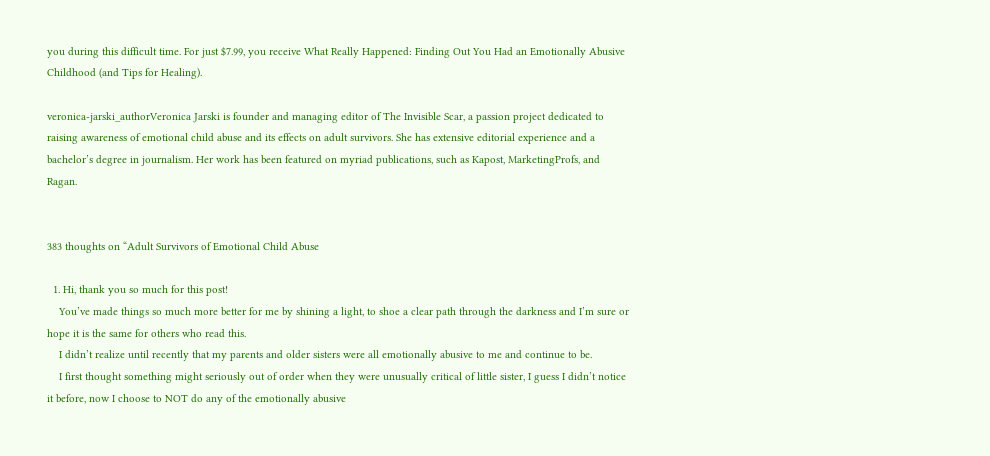you during this difficult time. For just $7.99, you receive What Really Happened: Finding Out You Had an Emotionally Abusive Childhood (and Tips for Healing).

veronica-jarski_authorVeronica Jarski is founder and managing editor of The Invisible Scar, a passion project dedicated to raising awareness of emotional child abuse and its effects on adult survivors. She has extensive editorial experience and a bachelor’s degree in journalism. Her work has been featured on myriad publications, such as Kapost, MarketingProfs, and Ragan.


383 thoughts on “Adult Survivors of Emotional Child Abuse

  1. Hi, thank you so much for this post!
    You’ve made things so much more better for me by shining a light, to shoe a clear path through the darkness and I’m sure or hope it is the same for others who read this.
    I didn’t realize until recently that my parents and older sisters were all emotionally abusive to me and continue to be.
    I first thought something might seriously out of order when they were unusually critical of little sister, I guess I didn’t notice it before, now I choose to NOT do any of the emotionally abusive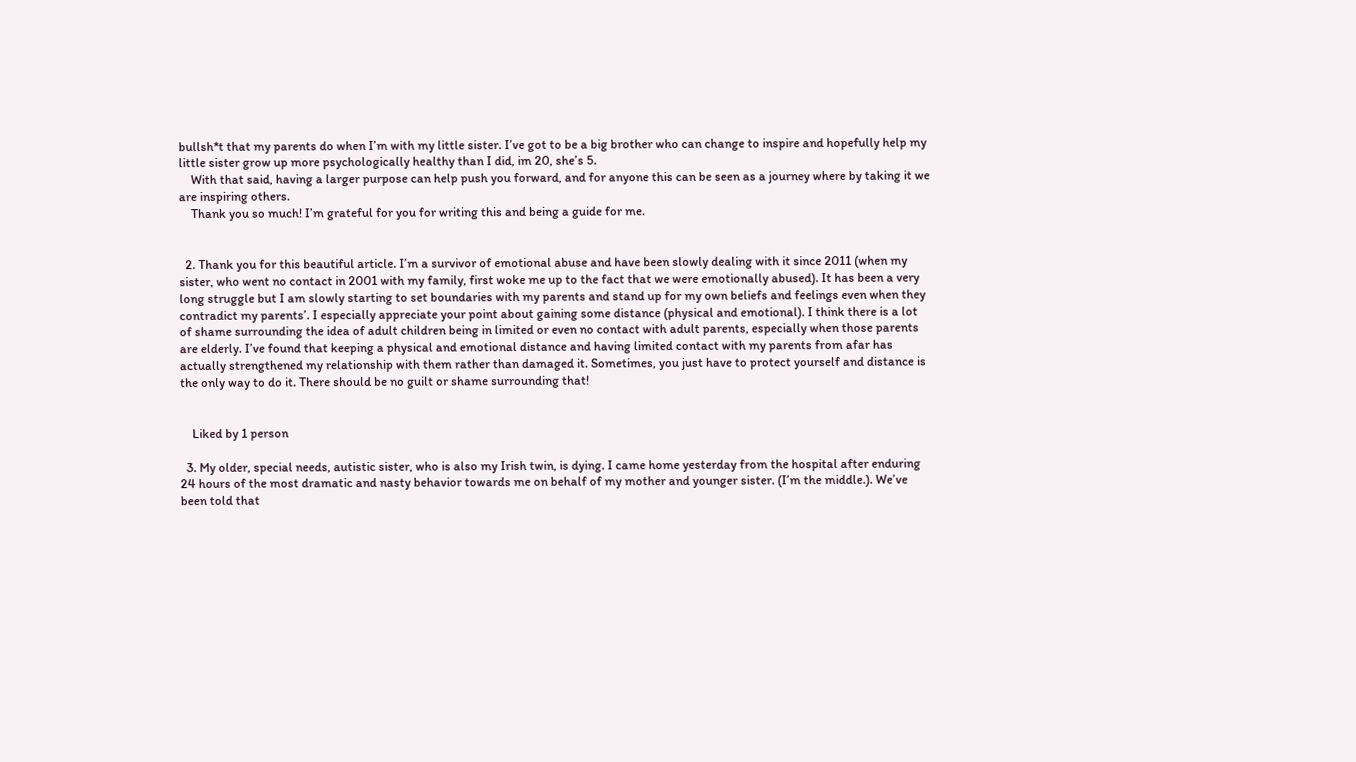bullsh*t that my parents do when I’m with my little sister. I’ve got to be a big brother who can change to inspire and hopefully help my little sister grow up more psychologically healthy than I did, im 20, she’s 5.
    With that said, having a larger purpose can help push you forward, and for anyone this can be seen as a journey where by taking it we are inspiring others.
    Thank you so much! I’m grateful for you for writing this and being a guide for me.


  2. Thank you for this beautiful article. I’m a survivor of emotional abuse and have been slowly dealing with it since 2011 (when my sister, who went no contact in 2001 with my family, first woke me up to the fact that we were emotionally abused). It has been a very long struggle but I am slowly starting to set boundaries with my parents and stand up for my own beliefs and feelings even when they contradict my parents’. I especially appreciate your point about gaining some distance (physical and emotional). I think there is a lot of shame surrounding the idea of adult children being in limited or even no contact with adult parents, especially when those parents are elderly. I’ve found that keeping a physical and emotional distance and having limited contact with my parents from afar has actually strengthened my relationship with them rather than damaged it. Sometimes, you just have to protect yourself and distance is the only way to do it. There should be no guilt or shame surrounding that!


    Liked by 1 person

  3. My older, special needs, autistic sister, who is also my Irish twin, is dying. I came home yesterday from the hospital after enduring 24 hours of the most dramatic and nasty behavior towards me on behalf of my mother and younger sister. (I’m the middle.). We’ve been told that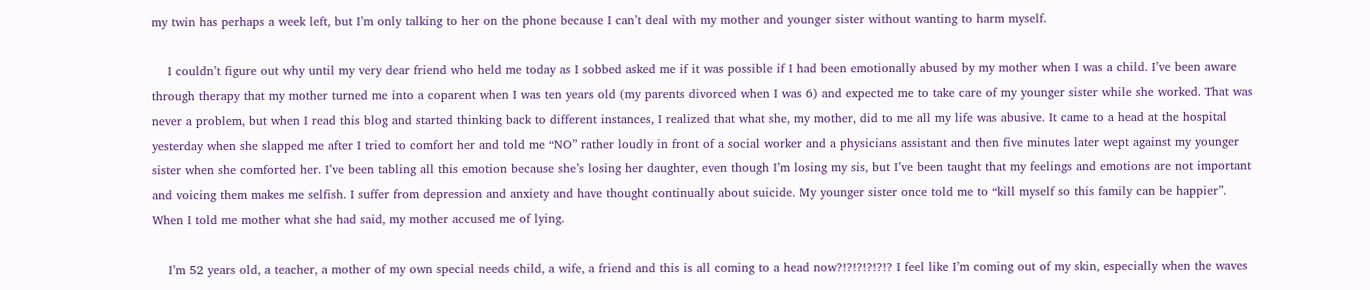my twin has perhaps a week left, but I’m only talking to her on the phone because I can’t deal with my mother and younger sister without wanting to harm myself.

    I couldn’t figure out why until my very dear friend who held me today as I sobbed asked me if it was possible if I had been emotionally abused by my mother when I was a child. I’ve been aware through therapy that my mother turned me into a coparent when I was ten years old (my parents divorced when I was 6) and expected me to take care of my younger sister while she worked. That was never a problem, but when I read this blog and started thinking back to different instances, I realized that what she, my mother, did to me all my life was abusive. It came to a head at the hospital yesterday when she slapped me after I tried to comfort her and told me “NO” rather loudly in front of a social worker and a physicians assistant and then five minutes later wept against my younger sister when she comforted her. I’ve been tabling all this emotion because she’s losing her daughter, even though I’m losing my sis, but I’ve been taught that my feelings and emotions are not important and voicing them makes me selfish. I suffer from depression and anxiety and have thought continually about suicide. My younger sister once told me to “kill myself so this family can be happier”. When I told me mother what she had said, my mother accused me of lying.

    I’m 52 years old, a teacher, a mother of my own special needs child, a wife, a friend and this is all coming to a head now?!?!?!?!?!? I feel like I’m coming out of my skin, especially when the waves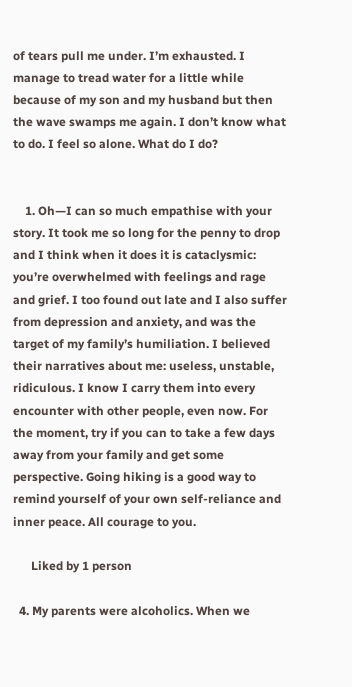of tears pull me under. I’m exhausted. I manage to tread water for a little while because of my son and my husband but then the wave swamps me again. I don’t know what to do. I feel so alone. What do I do?


    1. Oh—I can so much empathise with your story. It took me so long for the penny to drop and I think when it does it is cataclysmic: you’re overwhelmed with feelings and rage and grief. I too found out late and I also suffer from depression and anxiety, and was the target of my family’s humiliation. I believed their narratives about me: useless, unstable, ridiculous. I know I carry them into every encounter with other people, even now. For the moment, try if you can to take a few days away from your family and get some perspective. Going hiking is a good way to remind yourself of your own self-reliance and inner peace. All courage to you.

      Liked by 1 person

  4. My parents were alcoholics. When we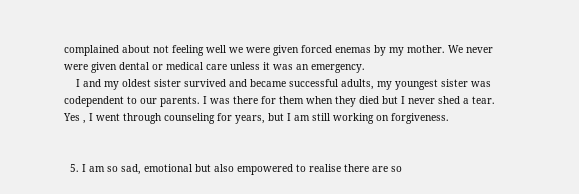complained about not feeling well we were given forced enemas by my mother. We never were given dental or medical care unless it was an emergency.
    I and my oldest sister survived and became successful adults, my youngest sister was codependent to our parents. I was there for them when they died but I never shed a tear. Yes , I went through counseling for years, but I am still working on forgiveness.


  5. I am so sad, emotional but also empowered to realise there are so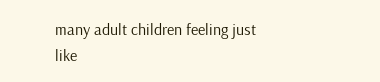many adult children feeling just like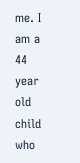me. I am a 44 year old child who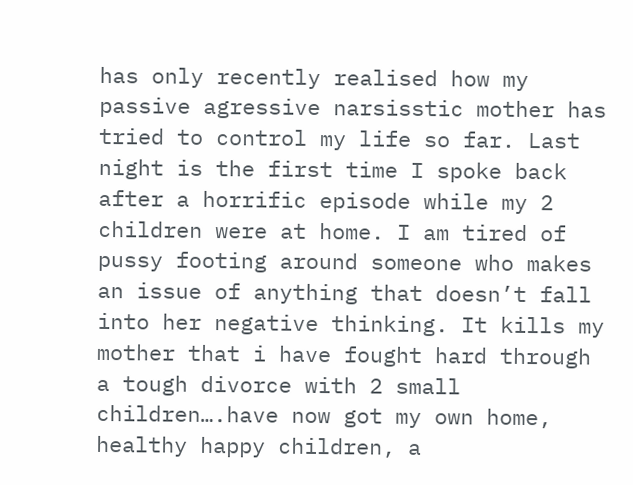has only recently realised how my passive agressive narsisstic mother has tried to control my life so far. Last night is the first time I spoke back after a horrific episode while my 2 children were at home. I am tired of pussy footing around someone who makes an issue of anything that doesn’t fall into her negative thinking. It kills my mother that i have fought hard through a tough divorce with 2 small children….have now got my own home, healthy happy children, a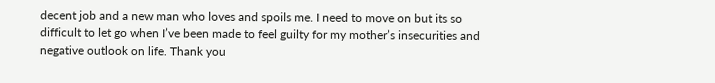decent job and a new man who loves and spoils me. I need to move on but its so difficult to let go when I’ve been made to feel guilty for my mother’s insecurities and negative outlook on life. Thank you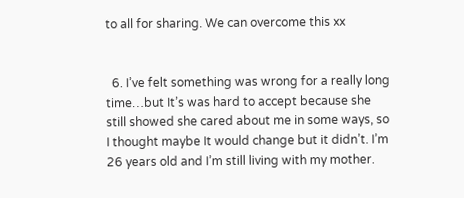to all for sharing. We can overcome this xx


  6. I’ve felt something was wrong for a really long time…but It’s was hard to accept because she still showed she cared about me in some ways, so I thought maybe It would change but it didn’t. I’m 26 years old and I’m still living with my mother.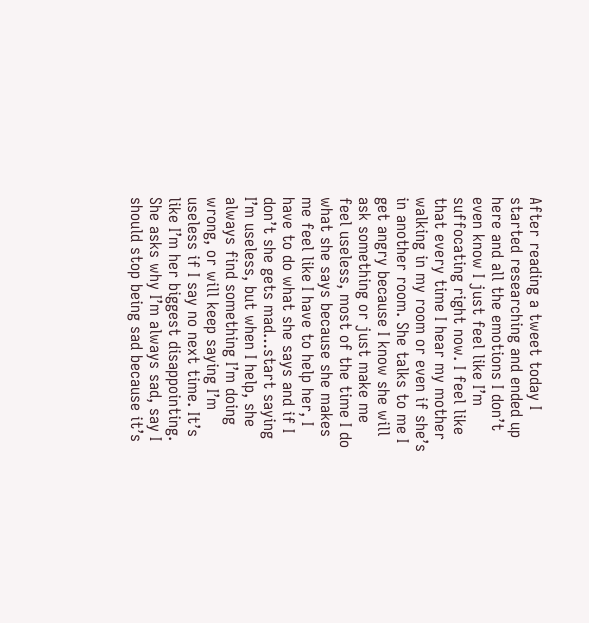After reading a tweet today I started researching and ended up here and all the emotions I don’t even know I just feel like I’m suffocating right now. I feel like that every time I hear my mother walking in my room or even if she’s in another room. She talks to me I get angry because I know she will ask something or just make me feel useless, most of the time I do what she says because she makes me feel like I have to help her, I have to do what she says and if I don’t she gets mad…start saying I’m useless, but when I help, she always find something I’m doing wrong, or will keep saying I’m useless if I say no next time. It’s like I’m her biggest disappointing. She asks why I’m always sad, say I should stop being sad because it’s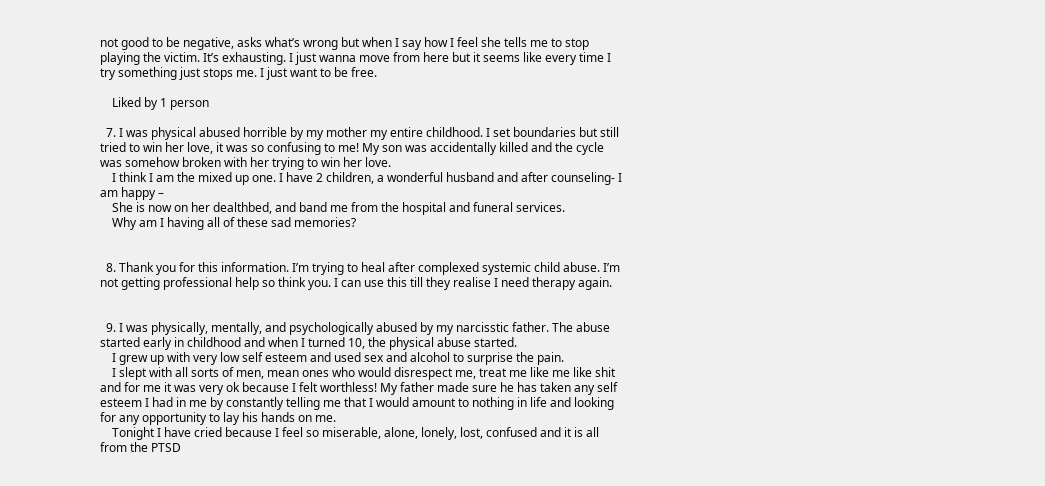not good to be negative, asks what’s wrong but when I say how I feel she tells me to stop playing the victim. It’s exhausting. I just wanna move from here but it seems like every time I try something just stops me. I just want to be free.

    Liked by 1 person

  7. I was physical abused horrible by my mother my entire childhood. I set boundaries but still tried to win her love, it was so confusing to me! My son was accidentally killed and the cycle was somehow broken with her trying to win her love.
    I think I am the mixed up one. I have 2 children, a wonderful husband and after counseling- I am happy –
    She is now on her dealthbed, and band me from the hospital and funeral services.
    Why am I having all of these sad memories?


  8. Thank you for this information. I’m trying to heal after complexed systemic child abuse. I’m not getting professional help so think you. I can use this till they realise I need therapy again.


  9. I was physically, mentally, and psychologically abused by my narcisstic father. The abuse started early in childhood and when I turned 10, the physical abuse started.
    I grew up with very low self esteem and used sex and alcohol to surprise the pain.
    I slept with all sorts of men, mean ones who would disrespect me, treat me like me like shit and for me it was very ok because I felt worthless! My father made sure he has taken any self esteem I had in me by constantly telling me that I would amount to nothing in life and looking for any opportunity to lay his hands on me.
    Tonight I have cried because I feel so miserable, alone, lonely, lost, confused and it is all from the PTSD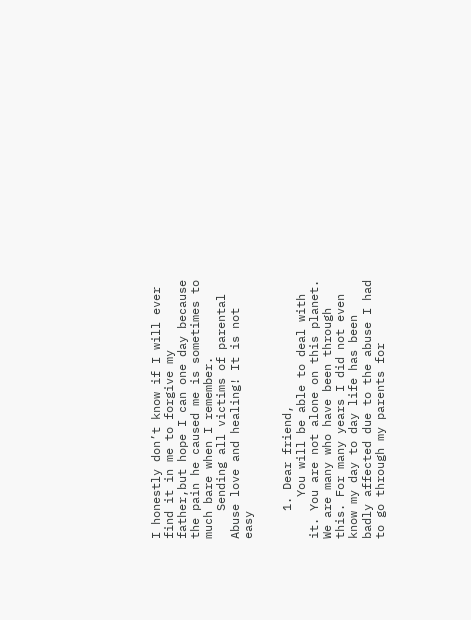I honestly don’t know if I will ever find it in me to forgive my father,but hope I can one day because the pain he caused me is sometimes to much bare when I remember.
    Sending all victims of parental Abuse love and healing! It is not easy


    1. Dear friend,
      You will be able to deal with it. You are not alone on this planet. We are many who have been through this. For many years I did not even know my day to day life has been badly affected due to the abuse I had to go through my parents for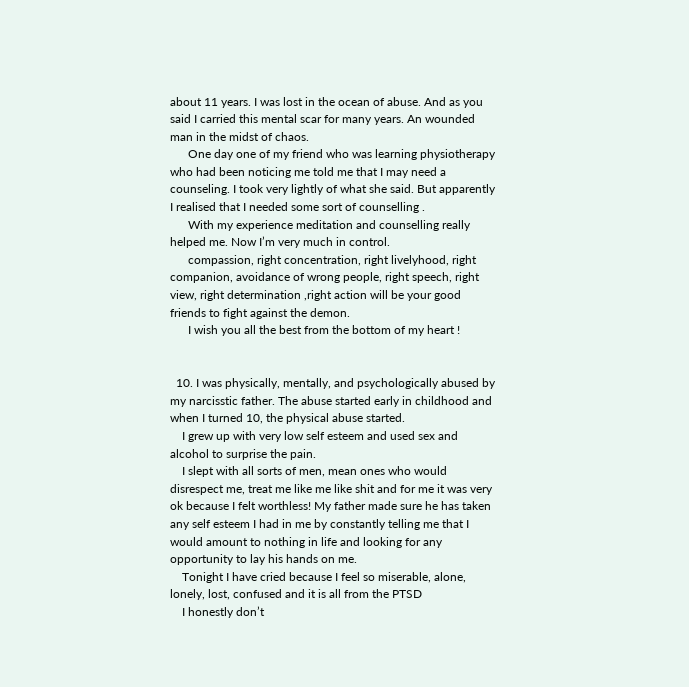about 11 years. I was lost in the ocean of abuse. And as you said I carried this mental scar for many years. An wounded man in the midst of chaos.
      One day one of my friend who was learning physiotherapy who had been noticing me told me that I may need a counseling. I took very lightly of what she said. But apparently I realised that I needed some sort of counselling .
      With my experience meditation and counselling really helped me. Now I’m very much in control.
      compassion, right concentration, right livelyhood, right companion, avoidance of wrong people, right speech, right view, right determination ,right action will be your good friends to fight against the demon.
      I wish you all the best from the bottom of my heart !


  10. I was physically, mentally, and psychologically abused by my narcisstic father. The abuse started early in childhood and when I turned 10, the physical abuse started.
    I grew up with very low self esteem and used sex and alcohol to surprise the pain.
    I slept with all sorts of men, mean ones who would disrespect me, treat me like me like shit and for me it was very ok because I felt worthless! My father made sure he has taken any self esteem I had in me by constantly telling me that I would amount to nothing in life and looking for any opportunity to lay his hands on me.
    Tonight I have cried because I feel so miserable, alone, lonely, lost, confused and it is all from the PTSD
    I honestly don’t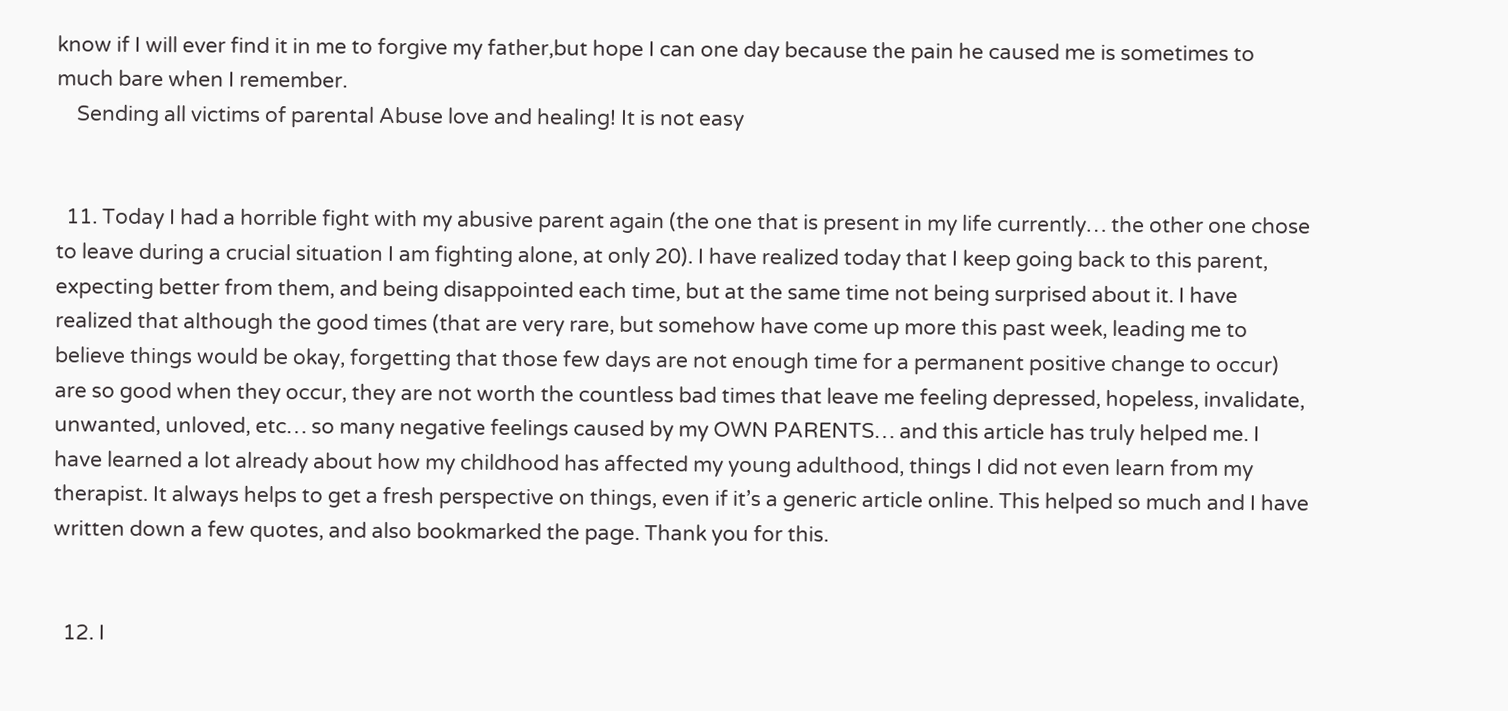know if I will ever find it in me to forgive my father,but hope I can one day because the pain he caused me is sometimes to much bare when I remember.
    Sending all victims of parental Abuse love and healing! It is not easy


  11. Today I had a horrible fight with my abusive parent again (the one that is present in my life currently… the other one chose to leave during a crucial situation I am fighting alone, at only 20). I have realized today that I keep going back to this parent, expecting better from them, and being disappointed each time, but at the same time not being surprised about it. I have realized that although the good times (that are very rare, but somehow have come up more this past week, leading me to believe things would be okay, forgetting that those few days are not enough time for a permanent positive change to occur) are so good when they occur, they are not worth the countless bad times that leave me feeling depressed, hopeless, invalidate, unwanted, unloved, etc… so many negative feelings caused by my OWN PARENTS… and this article has truly helped me. I have learned a lot already about how my childhood has affected my young adulthood, things I did not even learn from my therapist. It always helps to get a fresh perspective on things, even if it’s a generic article online. This helped so much and I have written down a few quotes, and also bookmarked the page. Thank you for this.


  12. I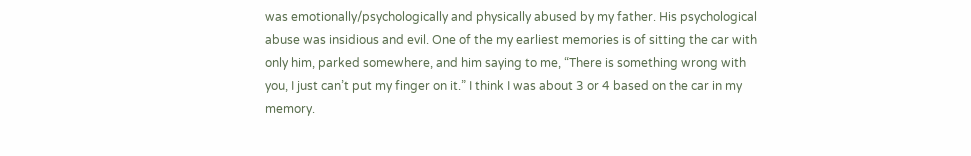was emotionally/psychologically and physically abused by my father. His psychological abuse was insidious and evil. One of the my earliest memories is of sitting the car with only him, parked somewhere, and him saying to me, “There is something wrong with you, I just can’t put my finger on it.” I think I was about 3 or 4 based on the car in my memory.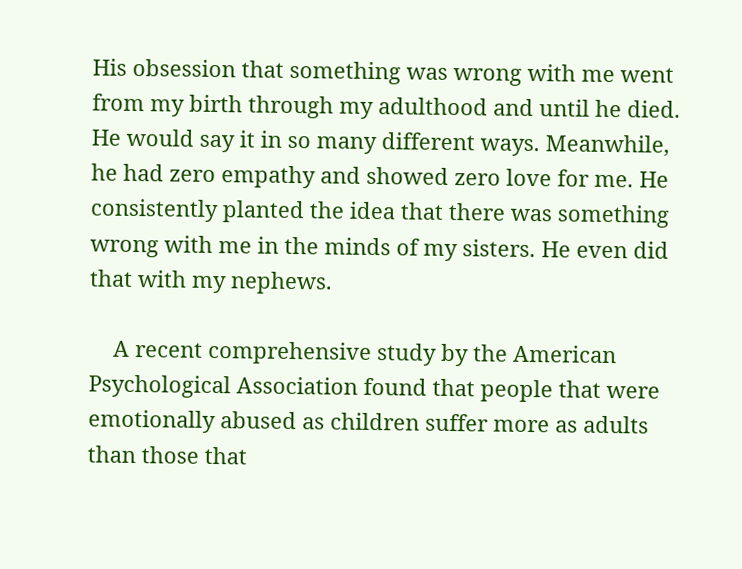His obsession that something was wrong with me went from my birth through my adulthood and until he died. He would say it in so many different ways. Meanwhile, he had zero empathy and showed zero love for me. He consistently planted the idea that there was something wrong with me in the minds of my sisters. He even did that with my nephews.

    A recent comprehensive study by the American Psychological Association found that people that were emotionally abused as children suffer more as adults than those that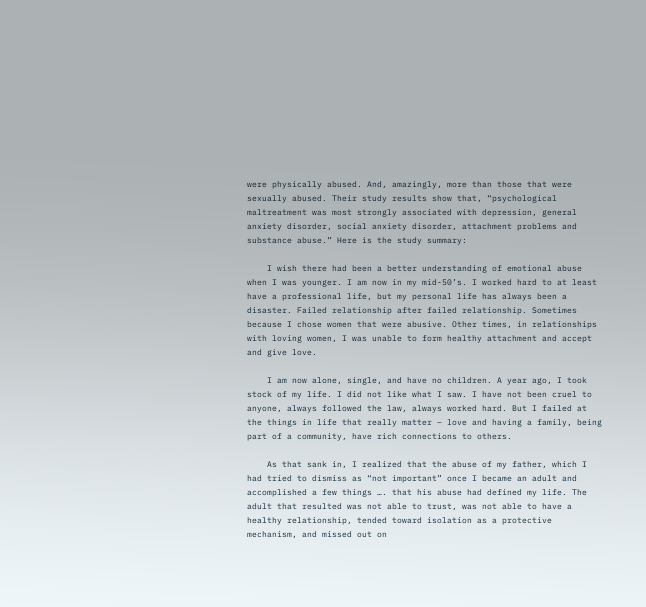were physically abused. And, amazingly, more than those that were sexually abused. Their study results show that, “psychological maltreatment was most strongly associated with depression, general anxiety disorder, social anxiety disorder, attachment problems and substance abuse.” Here is the study summary:

    I wish there had been a better understanding of emotional abuse when I was younger. I am now in my mid-50’s. I worked hard to at least have a professional life, but my personal life has always been a disaster. Failed relationship after failed relationship. Sometimes because I chose women that were abusive. Other times, in relationships with loving women, I was unable to form healthy attachment and accept and give love.

    I am now alone, single, and have no children. A year ago, I took stock of my life. I did not like what I saw. I have not been cruel to anyone, always followed the law, always worked hard. But I failed at the things in life that really matter – love and having a family, being part of a community, have rich connections to others.

    As that sank in, I realized that the abuse of my father, which I had tried to dismiss as “not important” once I became an adult and accomplished a few things …. that his abuse had defined my life. The adult that resulted was not able to trust, was not able to have a healthy relationship, tended toward isolation as a protective mechanism, and missed out on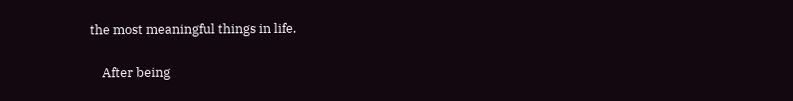the most meaningful things in life.

    After being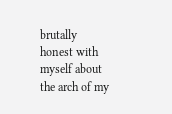brutally honest with myself about the arch of my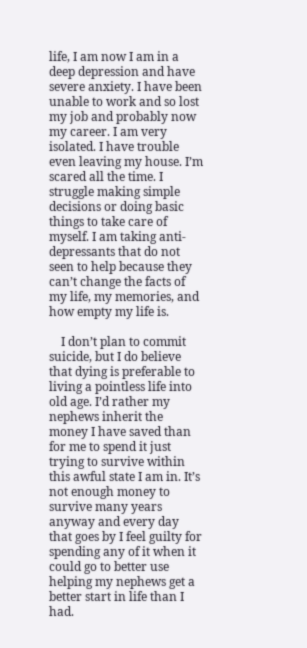life, I am now I am in a deep depression and have severe anxiety. I have been unable to work and so lost my job and probably now my career. I am very isolated. I have trouble even leaving my house. I’m scared all the time. I struggle making simple decisions or doing basic things to take care of myself. I am taking anti-depressants that do not seen to help because they can’t change the facts of my life, my memories, and how empty my life is.

    I don’t plan to commit suicide, but I do believe that dying is preferable to living a pointless life into old age. I’d rather my nephews inherit the money I have saved than for me to spend it just trying to survive within this awful state I am in. It’s not enough money to survive many years anyway and every day that goes by I feel guilty for spending any of it when it could go to better use helping my nephews get a better start in life than I had.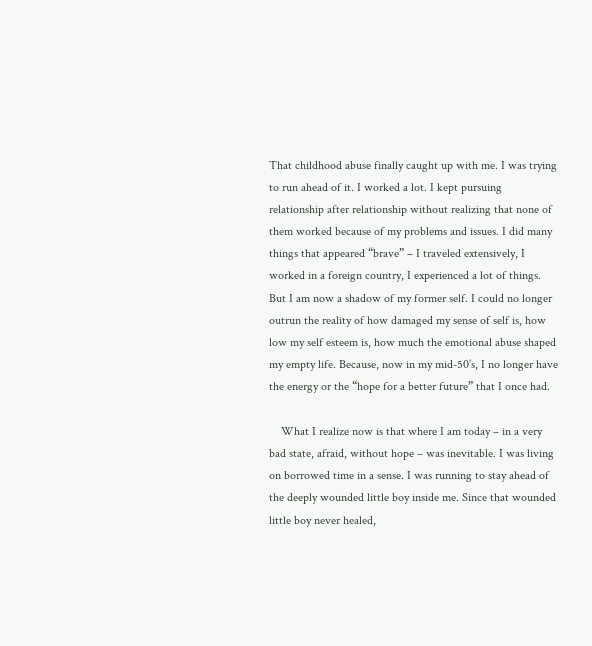That childhood abuse finally caught up with me. I was trying to run ahead of it. I worked a lot. I kept pursuing relationship after relationship without realizing that none of them worked because of my problems and issues. I did many things that appeared “brave” – I traveled extensively, I worked in a foreign country, I experienced a lot of things. But I am now a shadow of my former self. I could no longer outrun the reality of how damaged my sense of self is, how low my self esteem is, how much the emotional abuse shaped my empty life. Because, now in my mid-50’s, I no longer have the energy or the “hope for a better future” that I once had.

    What I realize now is that where I am today – in a very bad state, afraid, without hope – was inevitable. I was living on borrowed time in a sense. I was running to stay ahead of the deeply wounded little boy inside me. Since that wounded little boy never healed,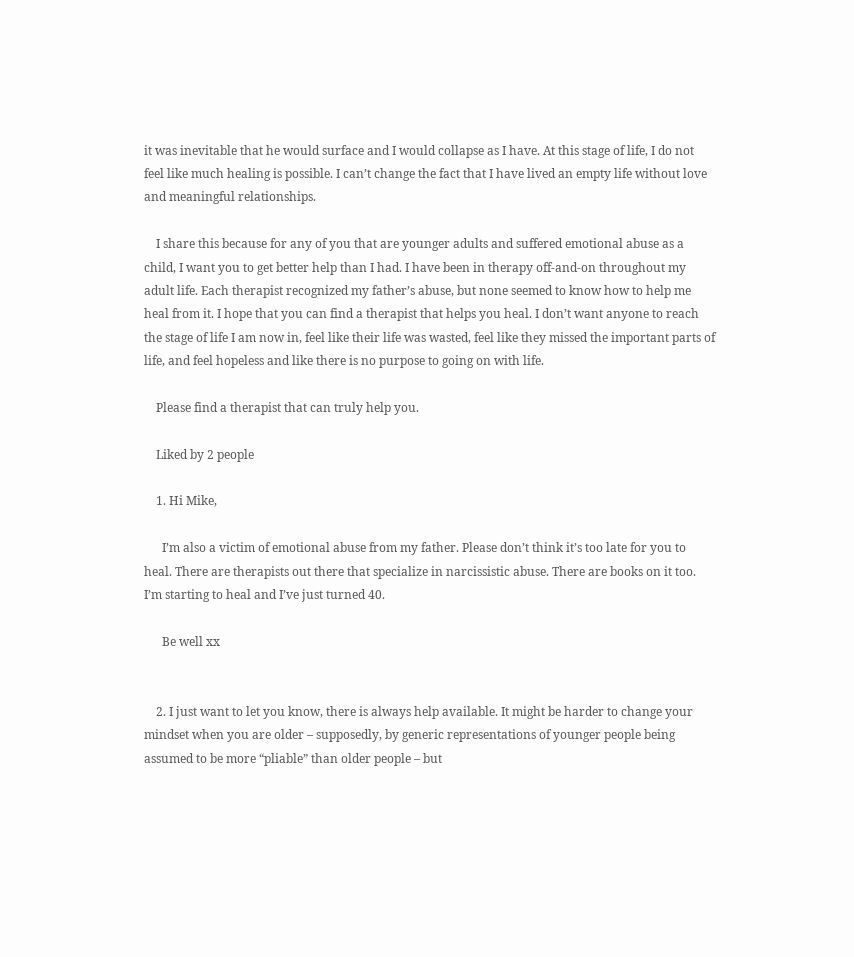it was inevitable that he would surface and I would collapse as I have. At this stage of life, I do not feel like much healing is possible. I can’t change the fact that I have lived an empty life without love and meaningful relationships.

    I share this because for any of you that are younger adults and suffered emotional abuse as a child, I want you to get better help than I had. I have been in therapy off-and-on throughout my adult life. Each therapist recognized my father’s abuse, but none seemed to know how to help me heal from it. I hope that you can find a therapist that helps you heal. I don’t want anyone to reach the stage of life I am now in, feel like their life was wasted, feel like they missed the important parts of life, and feel hopeless and like there is no purpose to going on with life.

    Please find a therapist that can truly help you.

    Liked by 2 people

    1. Hi Mike,

      I’m also a victim of emotional abuse from my father. Please don’t think it’s too late for you to heal. There are therapists out there that specialize in narcissistic abuse. There are books on it too. I’m starting to heal and I’ve just turned 40.

      Be well xx


    2. I just want to let you know, there is always help available. It might be harder to change your mindset when you are older – supposedly, by generic representations of younger people being assumed to be more “pliable” than older people – but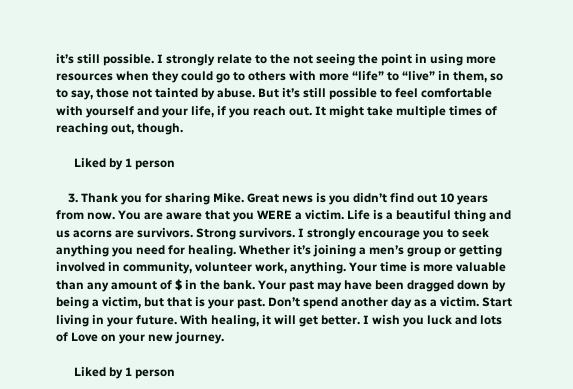it’s still possible. I strongly relate to the not seeing the point in using more resources when they could go to others with more “life” to “live” in them, so to say, those not tainted by abuse. But it’s still possible to feel comfortable with yourself and your life, if you reach out. It might take multiple times of reaching out, though.

      Liked by 1 person

    3. Thank you for sharing Mike. Great news is you didn’t find out 10 years from now. You are aware that you WERE a victim. Life is a beautiful thing and us acorns are survivors. Strong survivors. I strongly encourage you to seek anything you need for healing. Whether it’s joining a men’s group or getting involved in community, volunteer work, anything. Your time is more valuable than any amount of $ in the bank. Your past may have been dragged down by being a victim, but that is your past. Don’t spend another day as a victim. Start living in your future. With healing, it will get better. I wish you luck and lots of Love on your new journey.

      Liked by 1 person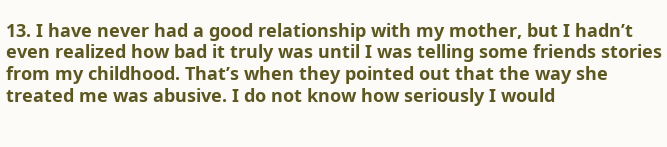13. I have never had a good relationship with my mother, but I hadn’t even realized how bad it truly was until I was telling some friends stories from my childhood. That’s when they pointed out that the way she treated me was abusive. I do not know how seriously I would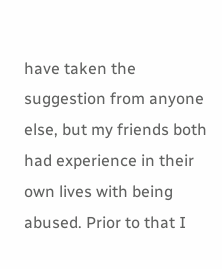have taken the suggestion from anyone else, but my friends both had experience in their own lives with being abused. Prior to that I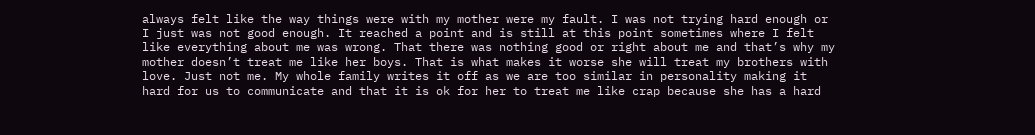always felt like the way things were with my mother were my fault. I was not trying hard enough or I just was not good enough. It reached a point and is still at this point sometimes where I felt like everything about me was wrong. That there was nothing good or right about me and that’s why my mother doesn’t treat me like her boys. That is what makes it worse she will treat my brothers with love. Just not me. My whole family writes it off as we are too similar in personality making it hard for us to communicate and that it is ok for her to treat me like crap because she has a hard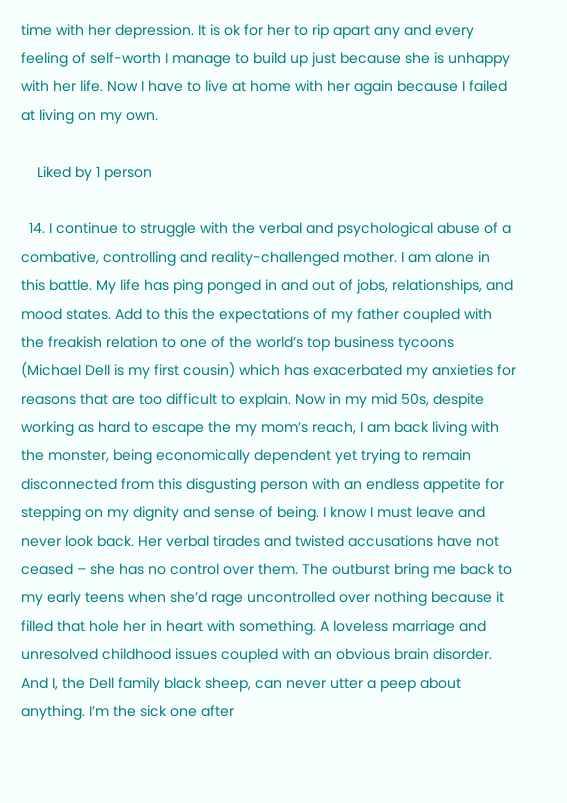time with her depression. It is ok for her to rip apart any and every feeling of self-worth I manage to build up just because she is unhappy with her life. Now I have to live at home with her again because I failed at living on my own.

    Liked by 1 person

  14. I continue to struggle with the verbal and psychological abuse of a combative, controlling and reality-challenged mother. I am alone in this battle. My life has ping ponged in and out of jobs, relationships, and mood states. Add to this the expectations of my father coupled with the freakish relation to one of the world’s top business tycoons (Michael Dell is my first cousin) which has exacerbated my anxieties for reasons that are too difficult to explain. Now in my mid 50s, despite working as hard to escape the my mom’s reach, I am back living with the monster, being economically dependent yet trying to remain disconnected from this disgusting person with an endless appetite for stepping on my dignity and sense of being. I know I must leave and never look back. Her verbal tirades and twisted accusations have not ceased – she has no control over them. The outburst bring me back to my early teens when she’d rage uncontrolled over nothing because it filled that hole her in heart with something. A loveless marriage and unresolved childhood issues coupled with an obvious brain disorder. And I, the Dell family black sheep, can never utter a peep about anything. I’m the sick one after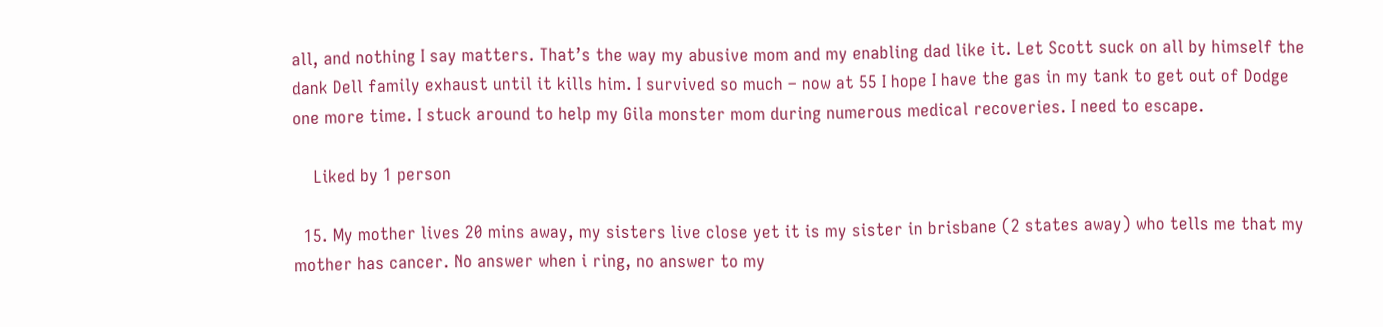all, and nothing I say matters. That’s the way my abusive mom and my enabling dad like it. Let Scott suck on all by himself the dank Dell family exhaust until it kills him. I survived so much – now at 55 I hope I have the gas in my tank to get out of Dodge one more time. I stuck around to help my Gila monster mom during numerous medical recoveries. I need to escape.

    Liked by 1 person

  15. My mother lives 20 mins away, my sisters live close yet it is my sister in brisbane (2 states away) who tells me that my mother has cancer. No answer when i ring, no answer to my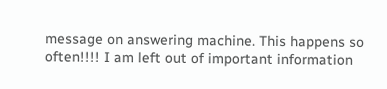message on answering machine. This happens so often!!!! I am left out of important information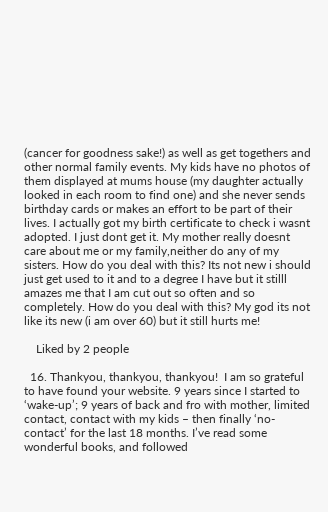(cancer for goodness sake!) as well as get togethers and other normal family events. My kids have no photos of them displayed at mums house (my daughter actually looked in each room to find one) and she never sends birthday cards or makes an effort to be part of their lives. I actually got my birth certificate to check i wasnt adopted. I just dont get it. My mother really doesnt care about me or my family,neither do any of my sisters. How do you deal with this? Its not new i should just get used to it and to a degree I have but it stilll amazes me that I am cut out so often and so completely. How do you deal with this? My god its not like its new (i am over 60) but it still hurts me!

    Liked by 2 people

  16. Thankyou, thankyou, thankyou!  I am so grateful to have found your website. 9 years since I started to ‘wake-up’; 9 years of back and fro with mother, limited contact, contact with my kids – then finally ‘no-contact’ for the last 18 months. I’ve read some wonderful books, and followed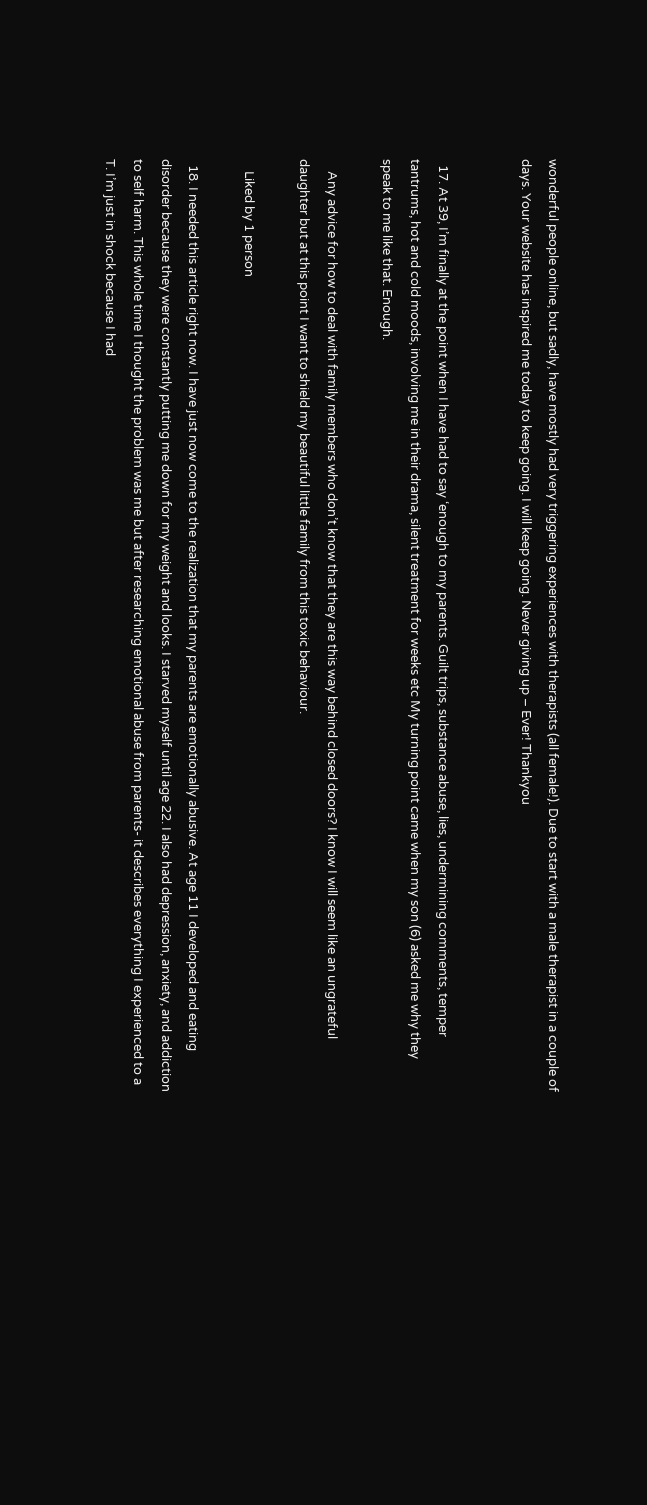wonderful people online, but sadly, have mostly had very triggering experiences with therapists (all female!). Due to start with a male therapist in a couple of days. Your website has inspired me today to keep going. I will keep going. Never giving up – Ever! Thankyou


  17. At 39, I’m finally at the point when I have had to say ‘enough to my parents. Guilt trips, substance abuse, lies, undermining comments, temper tantrums, hot and cold moods, involving me in their drama, silent treatment for weeks etc My turning point came when my son (6) asked me why they speak to me like that. Enough.

    Any advice for how to deal with family members who don’t know that they are this way behind closed doors? I know I will seem like an ungrateful daughter but at this point I want to shield my beautiful little family from this toxic behaviour.

    Liked by 1 person

  18. I needed this article right now. I have just now come to the realization that my parents are emotionally abusive. At age 11 I developed and eating disorder because they were constantly putting me down for my weight and looks. I starved myself until age 22. I also had depression, anxiety, and addiction to self harm. This whole time I thought the problem was me but after researching emotional abuse from parents- it describes everything I experienced to a T. I’m just in shock because I had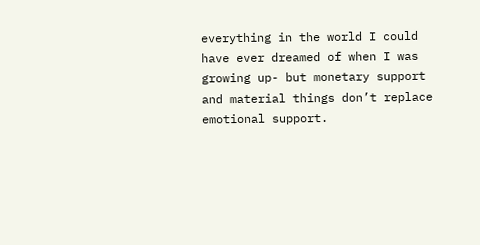everything in the world I could have ever dreamed of when I was growing up- but monetary support and material things don’t replace emotional support.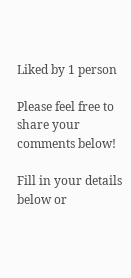Liked by 1 person

Please feel free to share your comments below!

Fill in your details below or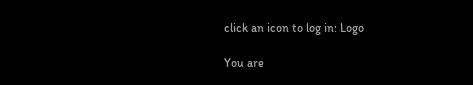click an icon to log in: Logo

You are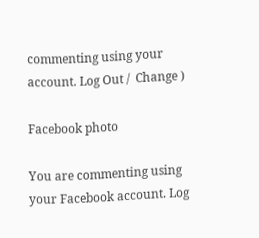commenting using your account. Log Out /  Change )

Facebook photo

You are commenting using your Facebook account. Log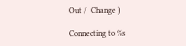Out /  Change )

Connecting to %s